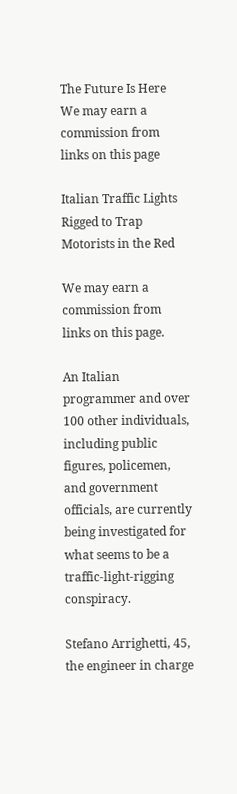The Future Is Here
We may earn a commission from links on this page

Italian Traffic Lights Rigged to Trap Motorists in the Red

We may earn a commission from links on this page.

An Italian programmer and over 100 other individuals, including public figures, policemen, and government officials, are currently being investigated for what seems to be a traffic-light-rigging conspiracy.

Stefano Arrighetti, 45, the engineer in charge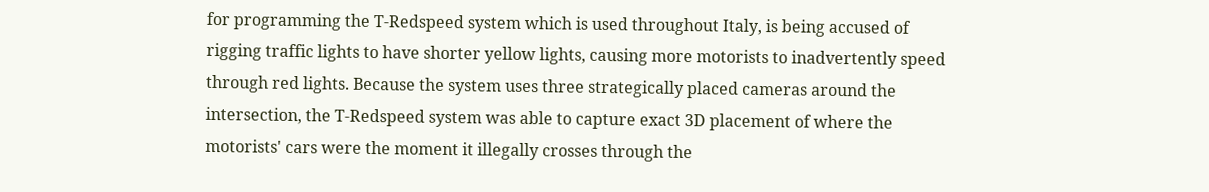for programming the T-Redspeed system which is used throughout Italy, is being accused of rigging traffic lights to have shorter yellow lights, causing more motorists to inadvertently speed through red lights. Because the system uses three strategically placed cameras around the intersection, the T-Redspeed system was able to capture exact 3D placement of where the motorists' cars were the moment it illegally crosses through the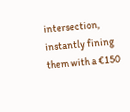intersection, instantly fining them with a €150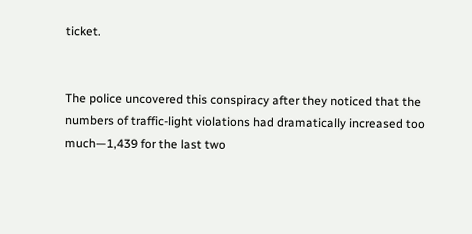ticket.


The police uncovered this conspiracy after they noticed that the numbers of traffic-light violations had dramatically increased too much—1,439 for the last two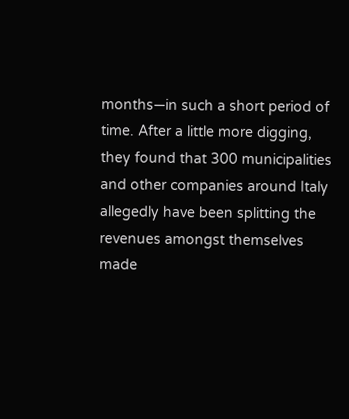months—in such a short period of time. After a little more digging, they found that 300 municipalities and other companies around Italy allegedly have been splitting the revenues amongst themselves made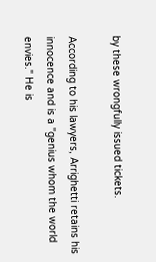by these wrongfully issued tickets.

According to his lawyers, Arrighetti retains his innocence and is a "genius whom the world envies." He is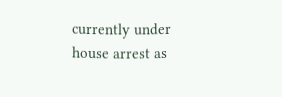currently under house arrest as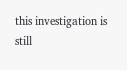this investigation is still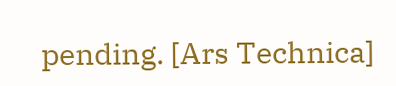pending. [Ars Technica]